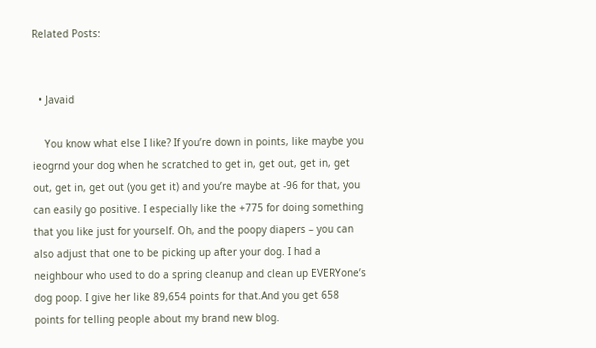Related Posts:


  • Javaid

    You know what else I like? If you’re down in points, like maybe you ieogrnd your dog when he scratched to get in, get out, get in, get out, get in, get out (you get it) and you’re maybe at -96 for that, you can easily go positive. I especially like the +775 for doing something that you like just for yourself. Oh, and the poopy diapers – you can also adjust that one to be picking up after your dog. I had a neighbour who used to do a spring cleanup and clean up EVERYone’s dog poop. I give her like 89,654 points for that.And you get 658 points for telling people about my brand new blog.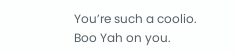You’re such a coolio. Boo Yah on you.